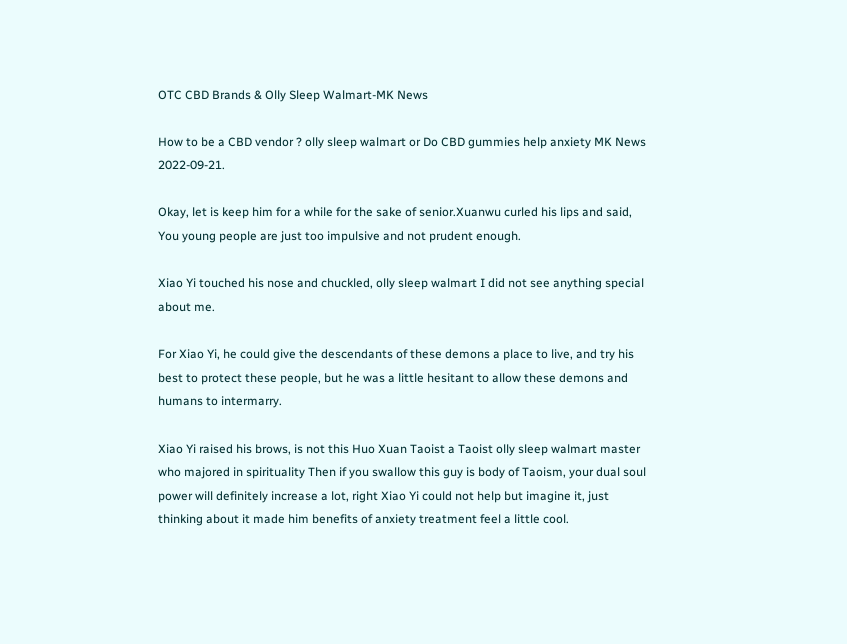OTC CBD Brands & Olly Sleep Walmart-MK News

How to be a CBD vendor ? olly sleep walmart or Do CBD gummies help anxiety MK News 2022-09-21.

Okay, let is keep him for a while for the sake of senior.Xuanwu curled his lips and said, You young people are just too impulsive and not prudent enough.

Xiao Yi touched his nose and chuckled, olly sleep walmart I did not see anything special about me.

For Xiao Yi, he could give the descendants of these demons a place to live, and try his best to protect these people, but he was a little hesitant to allow these demons and humans to intermarry.

Xiao Yi raised his brows, is not this Huo Xuan Taoist a Taoist olly sleep walmart master who majored in spirituality Then if you swallow this guy is body of Taoism, your dual soul power will definitely increase a lot, right Xiao Yi could not help but imagine it, just thinking about it made him benefits of anxiety treatment feel a little cool.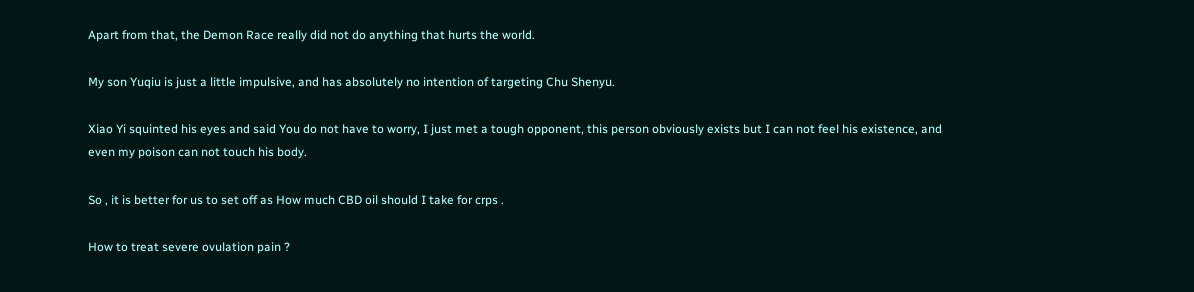Apart from that, the Demon Race really did not do anything that hurts the world.

My son Yuqiu is just a little impulsive, and has absolutely no intention of targeting Chu Shenyu.

Xiao Yi squinted his eyes and said You do not have to worry, I just met a tough opponent, this person obviously exists but I can not feel his existence, and even my poison can not touch his body.

So , it is better for us to set off as How much CBD oil should I take for crps .

How to treat severe ovulation pain ?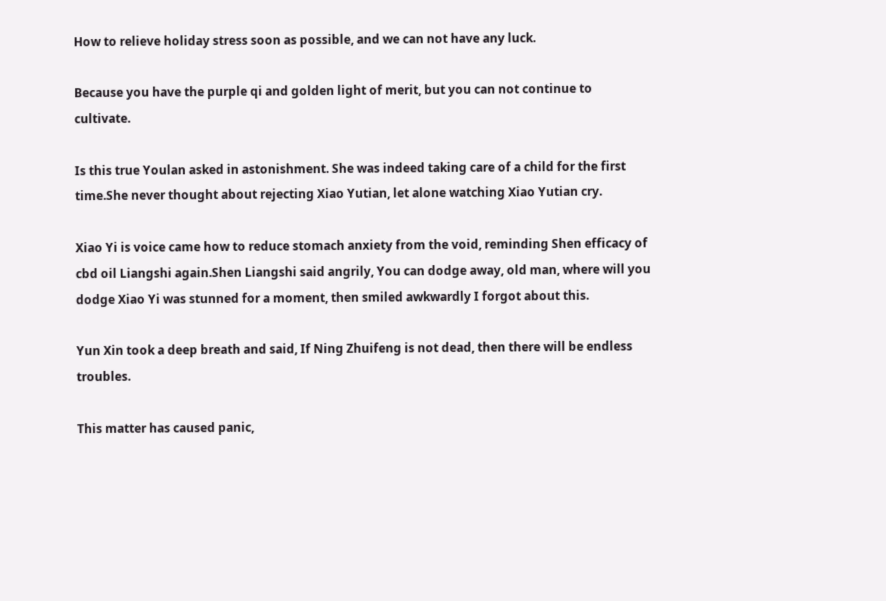How to relieve holiday stress soon as possible, and we can not have any luck.

Because you have the purple qi and golden light of merit, but you can not continue to cultivate.

Is this true Youlan asked in astonishment. She was indeed taking care of a child for the first time.She never thought about rejecting Xiao Yutian, let alone watching Xiao Yutian cry.

Xiao Yi is voice came how to reduce stomach anxiety from the void, reminding Shen efficacy of cbd oil Liangshi again.Shen Liangshi said angrily, You can dodge away, old man, where will you dodge Xiao Yi was stunned for a moment, then smiled awkwardly I forgot about this.

Yun Xin took a deep breath and said, If Ning Zhuifeng is not dead, then there will be endless troubles.

This matter has caused panic,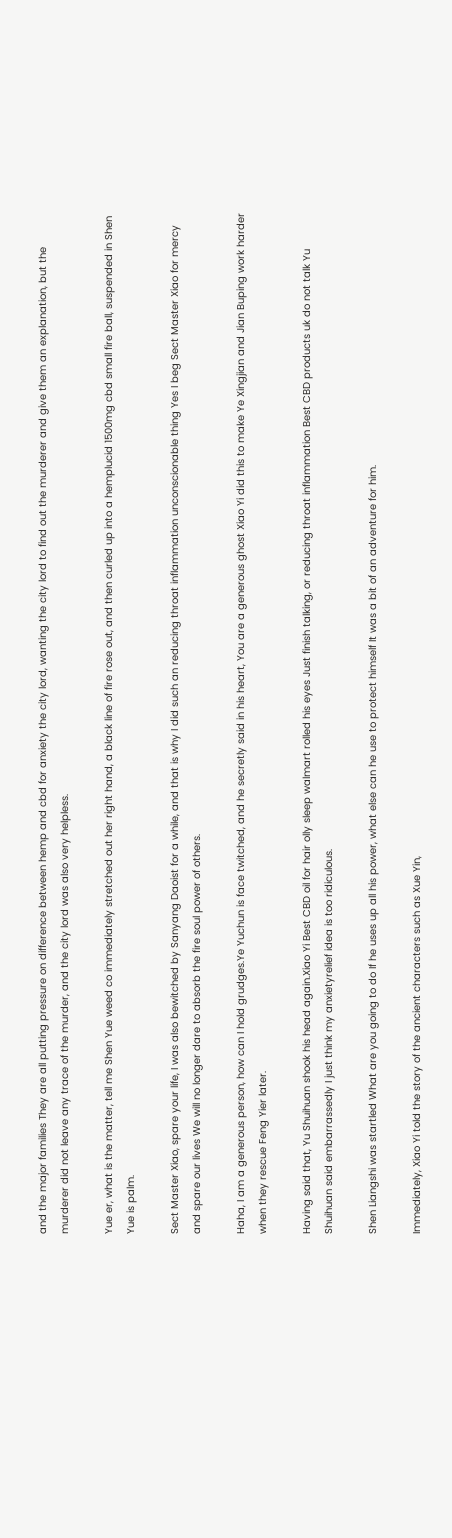and the major families They are all putting pressure on difference between hemp and cbd for anxiety the city lord, wanting the city lord to find out the murderer and give them an explanation, but the murderer did not leave any trace of the murder, and the city lord was also very helpless.

Yue er, what is the matter, tell me Shen Yue weed co immediately stretched out her right hand, a black line of fire rose out, and then curled up into a hemplucid 1500mg cbd small fire ball, suspended in Shen Yue is palm.

Sect Master Xiao, spare your life, I was also bewitched by Sanyang Daoist for a while, and that is why I did such an reducing throat inflammation unconscionable thing Yes I beg Sect Master Xiao for mercy and spare our lives We will no longer dare to absorb the fire soul power of others.

Haha, I am a generous person, how can I hold grudges.Ye Yuchun is face twitched, and he secretly said in his heart, You are a generous ghost Xiao Yi did this to make Ye Xingjian and Jian Buping work harder when they rescue Feng Yier later.

Having said that, Yu Shuihuan shook his head again.Xiao Yi Best CBD oil for hair olly sleep walmart rolled his eyes Just finish talking, or reducing throat inflammation Best CBD products uk do not talk Yu Shuihuan said embarrassedly I just think my anxietyrelief idea is too ridiculous.

Shen Liangshi was startled What are you going to do If he uses up all his power, what else can he use to protect himself It was a bit of an adventure for him.

Immediately, Xiao Yi told the story of the ancient characters such as Xue Yin,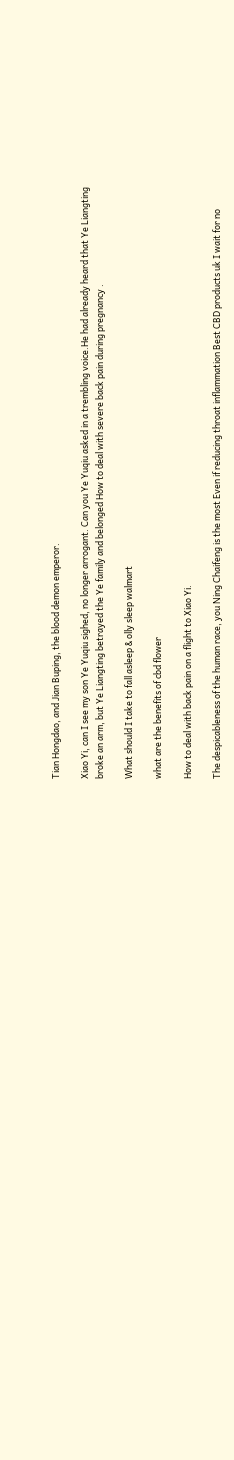Tian Hongdao, and Jian Buping, the blood demon emperor.

Xiao Yi, can I see my son Ye Yuqiu sighed, no longer arrogant. Can you Ye Yuqiu asked in a trembling voice.He had already heard that Ye Liangting broke an arm, but Ye Liangting betrayed the Ye family and belonged How to deal with severe back pain during pregnancy .

What should I take to fall asleep & olly sleep walmart

what are the benefits of cbd flower

How to deal with back pain on a flight to Xiao Yi.

The despicableness of the human race, you Ning Chaifeng is the most Even if reducing throat inflammation Best CBD products uk I wait for no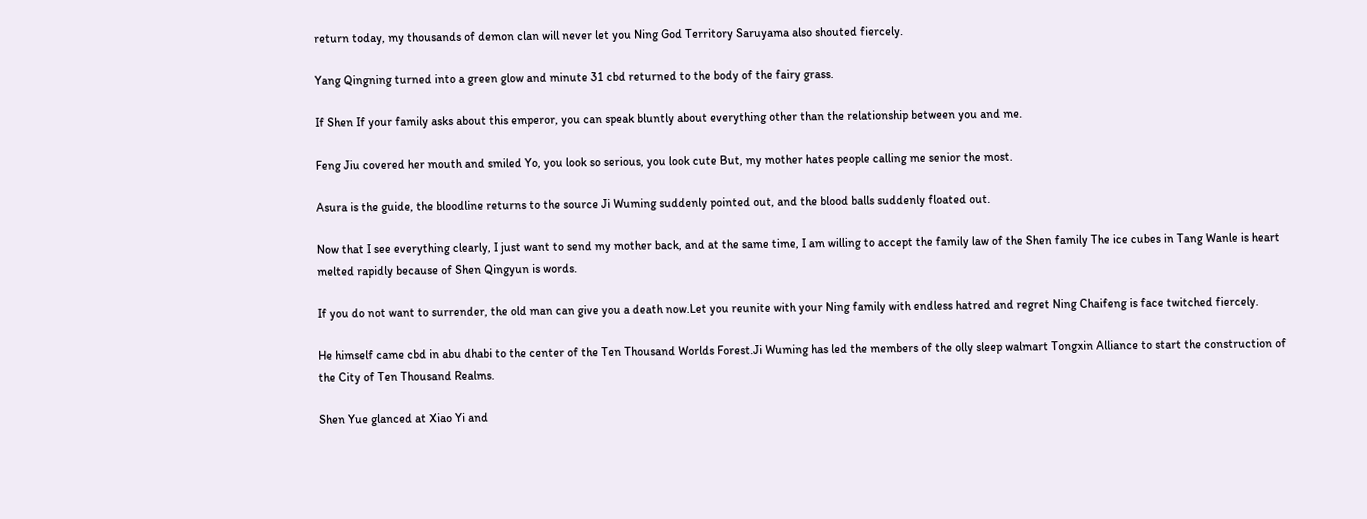return today, my thousands of demon clan will never let you Ning God Territory Saruyama also shouted fiercely.

Yang Qingning turned into a green glow and minute 31 cbd returned to the body of the fairy grass.

If Shen If your family asks about this emperor, you can speak bluntly about everything other than the relationship between you and me.

Feng Jiu covered her mouth and smiled Yo, you look so serious, you look cute But, my mother hates people calling me senior the most.

Asura is the guide, the bloodline returns to the source Ji Wuming suddenly pointed out, and the blood balls suddenly floated out.

Now that I see everything clearly, I just want to send my mother back, and at the same time, I am willing to accept the family law of the Shen family The ice cubes in Tang Wanle is heart melted rapidly because of Shen Qingyun is words.

If you do not want to surrender, the old man can give you a death now.Let you reunite with your Ning family with endless hatred and regret Ning Chaifeng is face twitched fiercely.

He himself came cbd in abu dhabi to the center of the Ten Thousand Worlds Forest.Ji Wuming has led the members of the olly sleep walmart Tongxin Alliance to start the construction of the City of Ten Thousand Realms.

Shen Yue glanced at Xiao Yi and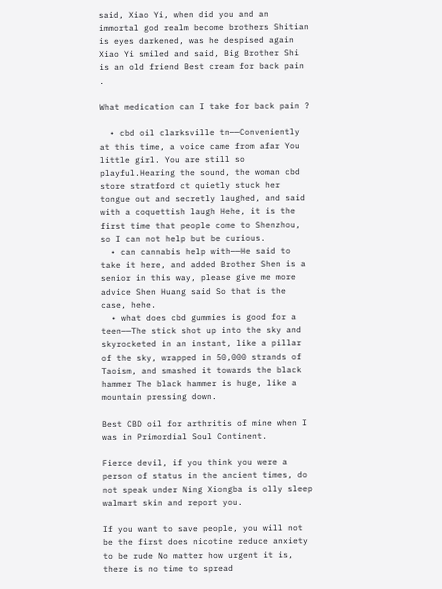said, Xiao Yi, when did you and an immortal god realm become brothers Shitian is eyes darkened, was he despised again Xiao Yi smiled and said, Big Brother Shi is an old friend Best cream for back pain .

What medication can I take for back pain ?

  • cbd oil clarksville tn——Conveniently at this time, a voice came from afar You little girl. You are still so playful.Hearing the sound, the woman cbd store stratford ct quietly stuck her tongue out and secretly laughed, and said with a coquettish laugh Hehe, it is the first time that people come to Shenzhou, so I can not help but be curious.
  • can cannabis help with——He said to take it here, and added Brother Shen is a senior in this way, please give me more advice Shen Huang said So that is the case, hehe.
  • what does cbd gummies is good for a teen——The stick shot up into the sky and skyrocketed in an instant, like a pillar of the sky, wrapped in 50,000 strands of Taoism, and smashed it towards the black hammer The black hammer is huge, like a mountain pressing down.

Best CBD oil for arthritis of mine when I was in Primordial Soul Continent.

Fierce devil, if you think you were a person of status in the ancient times, do not speak under Ning Xiongba is olly sleep walmart skin and report you.

If you want to save people, you will not be the first does nicotine reduce anxiety to be rude No matter how urgent it is, there is no time to spread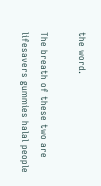the word.

The breath of these two are lifesavers gummies halal people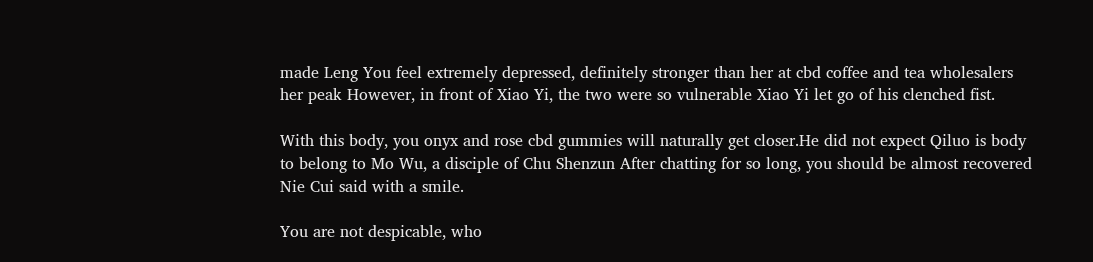made Leng You feel extremely depressed, definitely stronger than her at cbd coffee and tea wholesalers her peak However, in front of Xiao Yi, the two were so vulnerable Xiao Yi let go of his clenched fist.

With this body, you onyx and rose cbd gummies will naturally get closer.He did not expect Qiluo is body to belong to Mo Wu, a disciple of Chu Shenzun After chatting for so long, you should be almost recovered Nie Cui said with a smile.

You are not despicable, who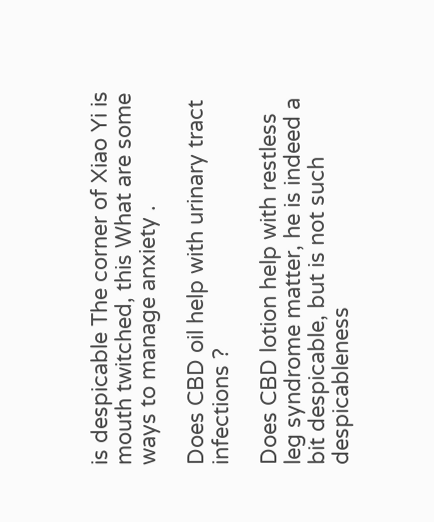is despicable The corner of Xiao Yi is mouth twitched, this What are some ways to manage anxiety .

Does CBD oil help with urinary tract infections ?

Does CBD lotion help with restless leg syndrome matter, he is indeed a bit despicable, but is not such despicableness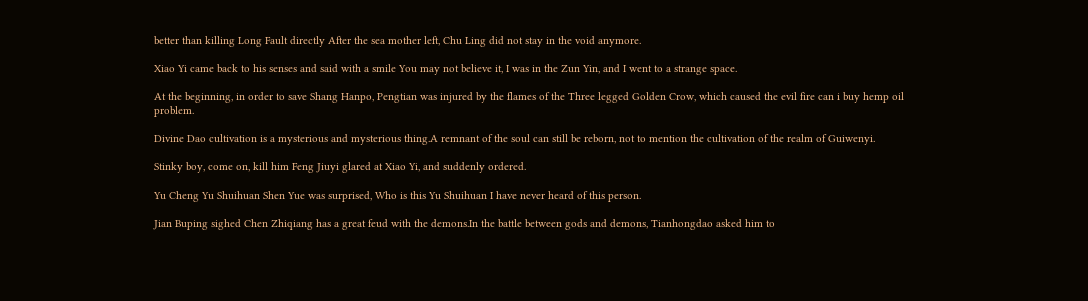better than killing Long Fault directly After the sea mother left, Chu Ling did not stay in the void anymore.

Xiao Yi came back to his senses and said with a smile You may not believe it, I was in the Zun Yin, and I went to a strange space.

At the beginning, in order to save Shang Hanpo, Pengtian was injured by the flames of the Three legged Golden Crow, which caused the evil fire can i buy hemp oil problem.

Divine Dao cultivation is a mysterious and mysterious thing.A remnant of the soul can still be reborn, not to mention the cultivation of the realm of Guiwenyi.

Stinky boy, come on, kill him Feng Jiuyi glared at Xiao Yi, and suddenly ordered.

Yu Cheng Yu Shuihuan Shen Yue was surprised, Who is this Yu Shuihuan I have never heard of this person.

Jian Buping sighed Chen Zhiqiang has a great feud with the demons.In the battle between gods and demons, Tianhongdao asked him to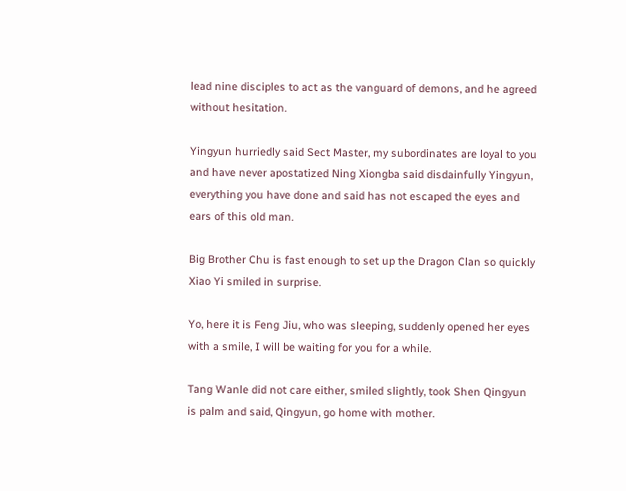lead nine disciples to act as the vanguard of demons, and he agreed without hesitation.

Yingyun hurriedly said Sect Master, my subordinates are loyal to you and have never apostatized Ning Xiongba said disdainfully Yingyun, everything you have done and said has not escaped the eyes and ears of this old man.

Big Brother Chu is fast enough to set up the Dragon Clan so quickly Xiao Yi smiled in surprise.

Yo, here it is Feng Jiu, who was sleeping, suddenly opened her eyes with a smile, I will be waiting for you for a while.

Tang Wanle did not care either, smiled slightly, took Shen Qingyun is palm and said, Qingyun, go home with mother.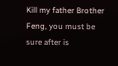Kill my father Brother Feng, you must be sure after is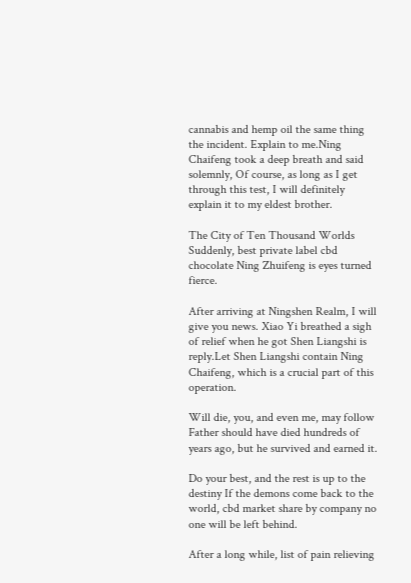cannabis and hemp oil the same thing the incident. Explain to me.Ning Chaifeng took a deep breath and said solemnly, Of course, as long as I get through this test, I will definitely explain it to my eldest brother.

The City of Ten Thousand Worlds Suddenly, best private label cbd chocolate Ning Zhuifeng is eyes turned fierce.

After arriving at Ningshen Realm, I will give you news. Xiao Yi breathed a sigh of relief when he got Shen Liangshi is reply.Let Shen Liangshi contain Ning Chaifeng, which is a crucial part of this operation.

Will die, you, and even me, may follow Father should have died hundreds of years ago, but he survived and earned it.

Do your best, and the rest is up to the destiny If the demons come back to the world, cbd market share by company no one will be left behind.

After a long while, list of pain relieving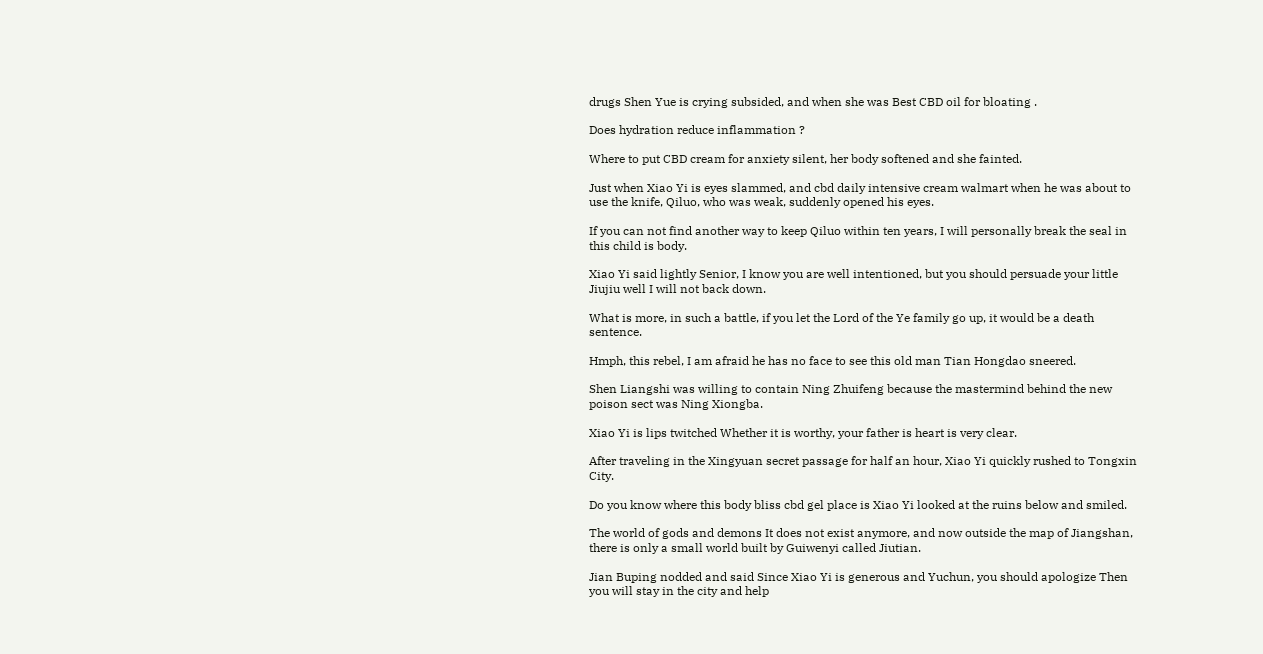drugs Shen Yue is crying subsided, and when she was Best CBD oil for bloating .

Does hydration reduce inflammation ?

Where to put CBD cream for anxiety silent, her body softened and she fainted.

Just when Xiao Yi is eyes slammed, and cbd daily intensive cream walmart when he was about to use the knife, Qiluo, who was weak, suddenly opened his eyes.

If you can not find another way to keep Qiluo within ten years, I will personally break the seal in this child is body.

Xiao Yi said lightly Senior, I know you are well intentioned, but you should persuade your little Jiujiu well I will not back down.

What is more, in such a battle, if you let the Lord of the Ye family go up, it would be a death sentence.

Hmph, this rebel, I am afraid he has no face to see this old man Tian Hongdao sneered.

Shen Liangshi was willing to contain Ning Zhuifeng because the mastermind behind the new poison sect was Ning Xiongba.

Xiao Yi is lips twitched Whether it is worthy, your father is heart is very clear.

After traveling in the Xingyuan secret passage for half an hour, Xiao Yi quickly rushed to Tongxin City.

Do you know where this body bliss cbd gel place is Xiao Yi looked at the ruins below and smiled.

The world of gods and demons It does not exist anymore, and now outside the map of Jiangshan, there is only a small world built by Guiwenyi called Jiutian.

Jian Buping nodded and said Since Xiao Yi is generous and Yuchun, you should apologize Then you will stay in the city and help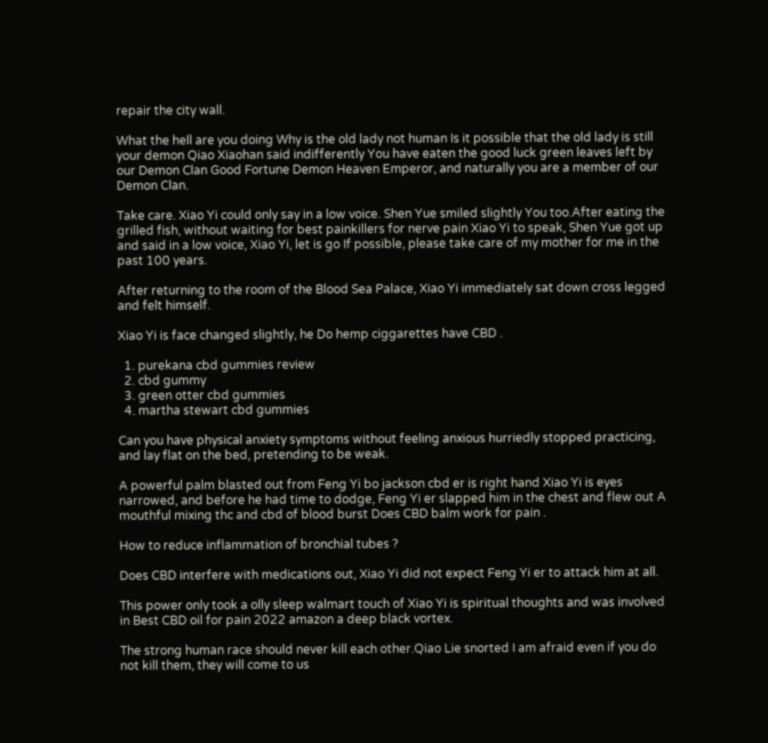repair the city wall.

What the hell are you doing Why is the old lady not human Is it possible that the old lady is still your demon Qiao Xiaohan said indifferently You have eaten the good luck green leaves left by our Demon Clan Good Fortune Demon Heaven Emperor, and naturally you are a member of our Demon Clan.

Take care. Xiao Yi could only say in a low voice. Shen Yue smiled slightly You too.After eating the grilled fish, without waiting for best painkillers for nerve pain Xiao Yi to speak, Shen Yue got up and said in a low voice, Xiao Yi, let is go If possible, please take care of my mother for me in the past 100 years.

After returning to the room of the Blood Sea Palace, Xiao Yi immediately sat down cross legged and felt himself.

Xiao Yi is face changed slightly, he Do hemp ciggarettes have CBD .

  1. purekana cbd gummies review
  2. cbd gummy
  3. green otter cbd gummies
  4. martha stewart cbd gummies

Can you have physical anxiety symptoms without feeling anxious hurriedly stopped practicing, and lay flat on the bed, pretending to be weak.

A powerful palm blasted out from Feng Yi bo jackson cbd er is right hand Xiao Yi is eyes narrowed, and before he had time to dodge, Feng Yi er slapped him in the chest and flew out A mouthful mixing thc and cbd of blood burst Does CBD balm work for pain .

How to reduce inflammation of bronchial tubes ?

Does CBD interfere with medications out, Xiao Yi did not expect Feng Yi er to attack him at all.

This power only took a olly sleep walmart touch of Xiao Yi is spiritual thoughts and was involved in Best CBD oil for pain 2022 amazon a deep black vortex.

The strong human race should never kill each other.Qiao Lie snorted I am afraid even if you do not kill them, they will come to us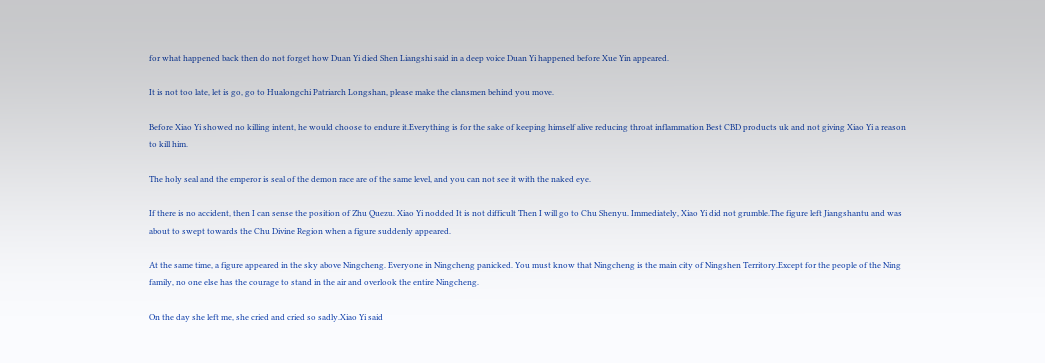for what happened back then do not forget how Duan Yi died Shen Liangshi said in a deep voice Duan Yi happened before Xue Yin appeared.

It is not too late, let is go, go to Hualongchi Patriarch Longshan, please make the clansmen behind you move.

Before Xiao Yi showed no killing intent, he would choose to endure it.Everything is for the sake of keeping himself alive reducing throat inflammation Best CBD products uk and not giving Xiao Yi a reason to kill him.

The holy seal and the emperor is seal of the demon race are of the same level, and you can not see it with the naked eye.

If there is no accident, then I can sense the position of Zhu Quezu. Xiao Yi nodded It is not difficult Then I will go to Chu Shenyu. Immediately, Xiao Yi did not grumble.The figure left Jiangshantu and was about to swept towards the Chu Divine Region when a figure suddenly appeared.

At the same time, a figure appeared in the sky above Ningcheng. Everyone in Ningcheng panicked. You must know that Ningcheng is the main city of Ningshen Territory.Except for the people of the Ning family, no one else has the courage to stand in the air and overlook the entire Ningcheng.

On the day she left me, she cried and cried so sadly.Xiao Yi said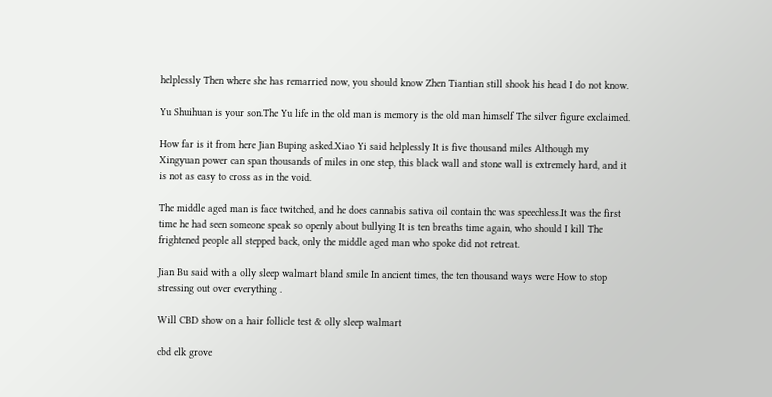helplessly Then where she has remarried now, you should know Zhen Tiantian still shook his head I do not know.

Yu Shuihuan is your son.The Yu life in the old man is memory is the old man himself The silver figure exclaimed.

How far is it from here Jian Buping asked.Xiao Yi said helplessly It is five thousand miles Although my Xingyuan power can span thousands of miles in one step, this black wall and stone wall is extremely hard, and it is not as easy to cross as in the void.

The middle aged man is face twitched, and he does cannabis sativa oil contain thc was speechless.It was the first time he had seen someone speak so openly about bullying It is ten breaths time again, who should I kill The frightened people all stepped back, only the middle aged man who spoke did not retreat.

Jian Bu said with a olly sleep walmart bland smile In ancient times, the ten thousand ways were How to stop stressing out over everything .

Will CBD show on a hair follicle test & olly sleep walmart

cbd elk grove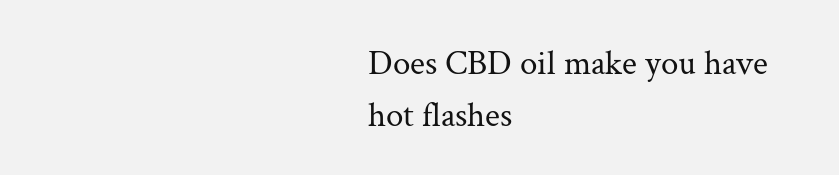Does CBD oil make you have hot flashes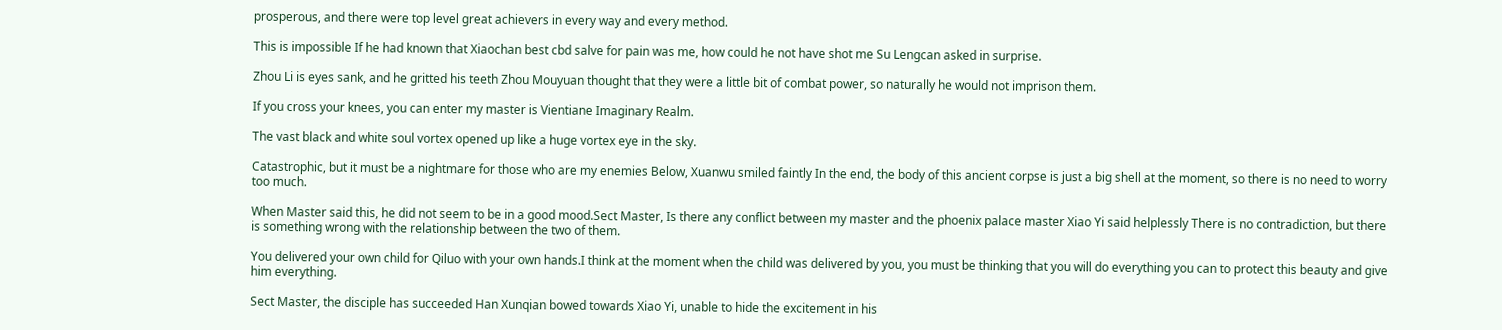prosperous, and there were top level great achievers in every way and every method.

This is impossible If he had known that Xiaochan best cbd salve for pain was me, how could he not have shot me Su Lengcan asked in surprise.

Zhou Li is eyes sank, and he gritted his teeth Zhou Mouyuan thought that they were a little bit of combat power, so naturally he would not imprison them.

If you cross your knees, you can enter my master is Vientiane Imaginary Realm.

The vast black and white soul vortex opened up like a huge vortex eye in the sky.

Catastrophic, but it must be a nightmare for those who are my enemies Below, Xuanwu smiled faintly In the end, the body of this ancient corpse is just a big shell at the moment, so there is no need to worry too much.

When Master said this, he did not seem to be in a good mood.Sect Master, Is there any conflict between my master and the phoenix palace master Xiao Yi said helplessly There is no contradiction, but there is something wrong with the relationship between the two of them.

You delivered your own child for Qiluo with your own hands.I think at the moment when the child was delivered by you, you must be thinking that you will do everything you can to protect this beauty and give him everything.

Sect Master, the disciple has succeeded Han Xunqian bowed towards Xiao Yi, unable to hide the excitement in his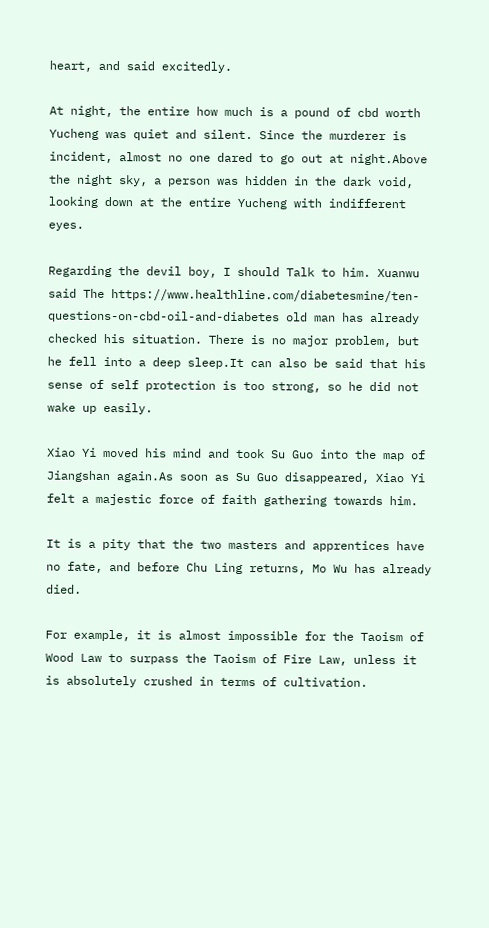heart, and said excitedly.

At night, the entire how much is a pound of cbd worth Yucheng was quiet and silent. Since the murderer is incident, almost no one dared to go out at night.Above the night sky, a person was hidden in the dark void, looking down at the entire Yucheng with indifferent eyes.

Regarding the devil boy, I should Talk to him. Xuanwu said The https://www.healthline.com/diabetesmine/ten-questions-on-cbd-oil-and-diabetes old man has already checked his situation. There is no major problem, but he fell into a deep sleep.It can also be said that his sense of self protection is too strong, so he did not wake up easily.

Xiao Yi moved his mind and took Su Guo into the map of Jiangshan again.As soon as Su Guo disappeared, Xiao Yi felt a majestic force of faith gathering towards him.

It is a pity that the two masters and apprentices have no fate, and before Chu Ling returns, Mo Wu has already died.

For example, it is almost impossible for the Taoism of Wood Law to surpass the Taoism of Fire Law, unless it is absolutely crushed in terms of cultivation.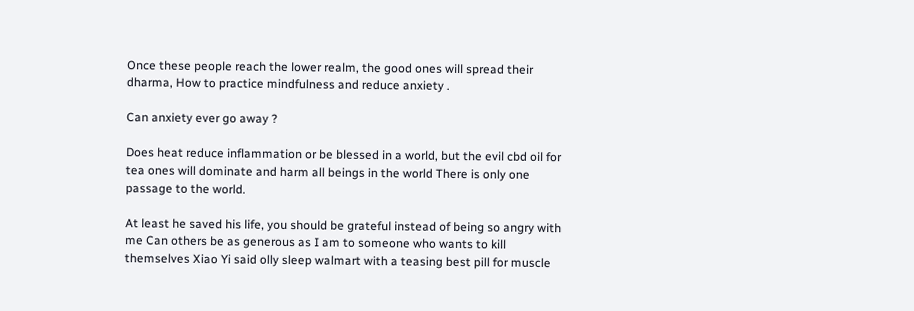Once these people reach the lower realm, the good ones will spread their dharma, How to practice mindfulness and reduce anxiety .

Can anxiety ever go away ?

Does heat reduce inflammation or be blessed in a world, but the evil cbd oil for tea ones will dominate and harm all beings in the world There is only one passage to the world.

At least he saved his life, you should be grateful instead of being so angry with me Can others be as generous as I am to someone who wants to kill themselves Xiao Yi said olly sleep walmart with a teasing best pill for muscle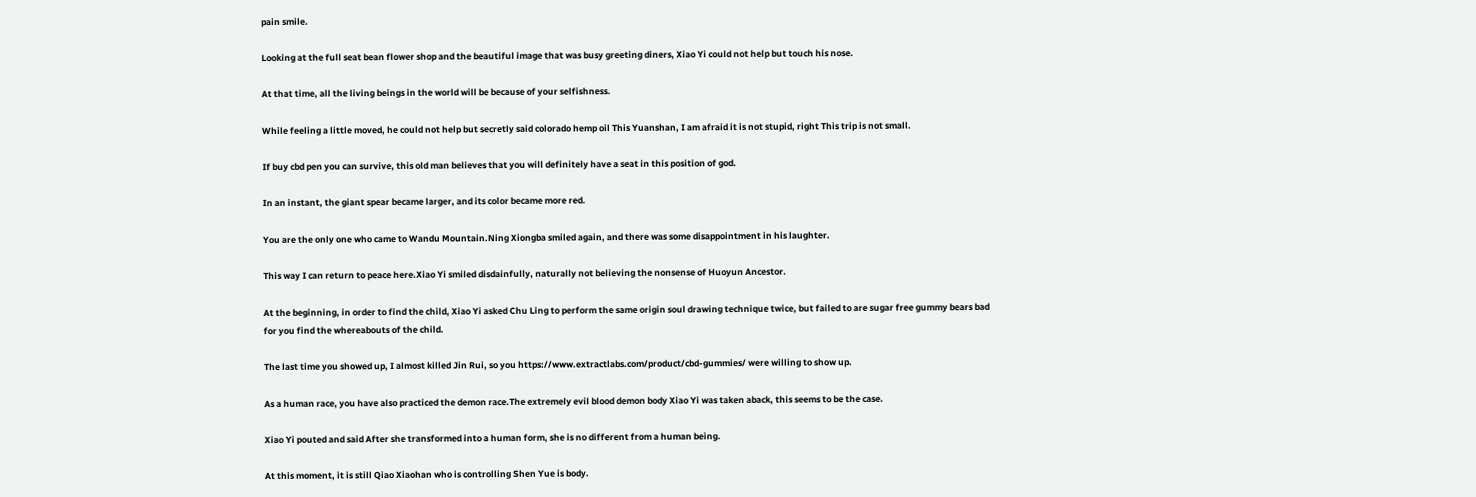pain smile.

Looking at the full seat bean flower shop and the beautiful image that was busy greeting diners, Xiao Yi could not help but touch his nose.

At that time, all the living beings in the world will be because of your selfishness.

While feeling a little moved, he could not help but secretly said colorado hemp oil This Yuanshan, I am afraid it is not stupid, right This trip is not small.

If buy cbd pen you can survive, this old man believes that you will definitely have a seat in this position of god.

In an instant, the giant spear became larger, and its color became more red.

You are the only one who came to Wandu Mountain.Ning Xiongba smiled again, and there was some disappointment in his laughter.

This way I can return to peace here.Xiao Yi smiled disdainfully, naturally not believing the nonsense of Huoyun Ancestor.

At the beginning, in order to find the child, Xiao Yi asked Chu Ling to perform the same origin soul drawing technique twice, but failed to are sugar free gummy bears bad for you find the whereabouts of the child.

The last time you showed up, I almost killed Jin Rui, so you https://www.extractlabs.com/product/cbd-gummies/ were willing to show up.

As a human race, you have also practiced the demon race.The extremely evil blood demon body Xiao Yi was taken aback, this seems to be the case.

Xiao Yi pouted and said After she transformed into a human form, she is no different from a human being.

At this moment, it is still Qiao Xiaohan who is controlling Shen Yue is body.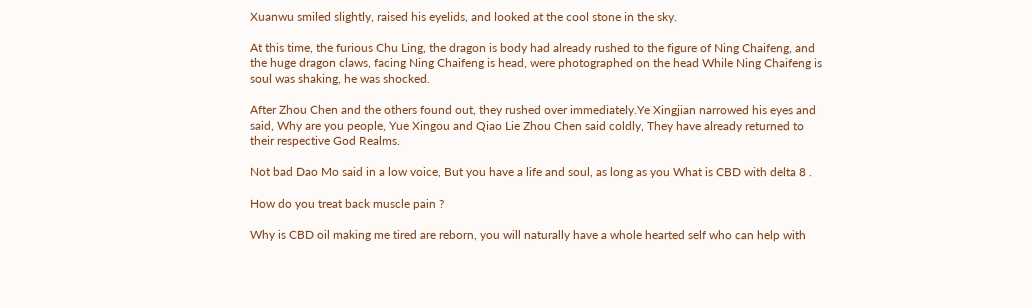Xuanwu smiled slightly, raised his eyelids, and looked at the cool stone in the sky.

At this time, the furious Chu Ling, the dragon is body had already rushed to the figure of Ning Chaifeng, and the huge dragon claws, facing Ning Chaifeng is head, were photographed on the head While Ning Chaifeng is soul was shaking, he was shocked.

After Zhou Chen and the others found out, they rushed over immediately.Ye Xingjian narrowed his eyes and said, Why are you people, Yue Xingou and Qiao Lie Zhou Chen said coldly, They have already returned to their respective God Realms.

Not bad Dao Mo said in a low voice, But you have a life and soul, as long as you What is CBD with delta 8 .

How do you treat back muscle pain ?

Why is CBD oil making me tired are reborn, you will naturally have a whole hearted self who can help with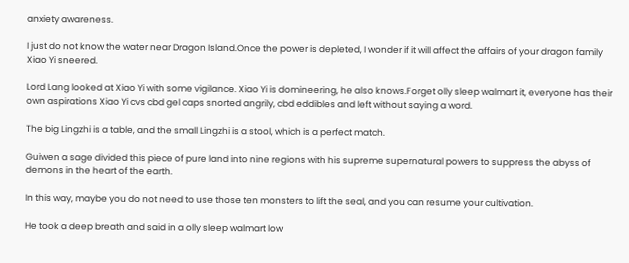anxiety awareness.

I just do not know the water near Dragon Island.Once the power is depleted, I wonder if it will affect the affairs of your dragon family Xiao Yi sneered.

Lord Lang looked at Xiao Yi with some vigilance. Xiao Yi is domineering, he also knows.Forget olly sleep walmart it, everyone has their own aspirations Xiao Yi cvs cbd gel caps snorted angrily, cbd eddibles and left without saying a word.

The big Lingzhi is a table, and the small Lingzhi is a stool, which is a perfect match.

Guiwen a sage divided this piece of pure land into nine regions with his supreme supernatural powers to suppress the abyss of demons in the heart of the earth.

In this way, maybe you do not need to use those ten monsters to lift the seal, and you can resume your cultivation.

He took a deep breath and said in a olly sleep walmart low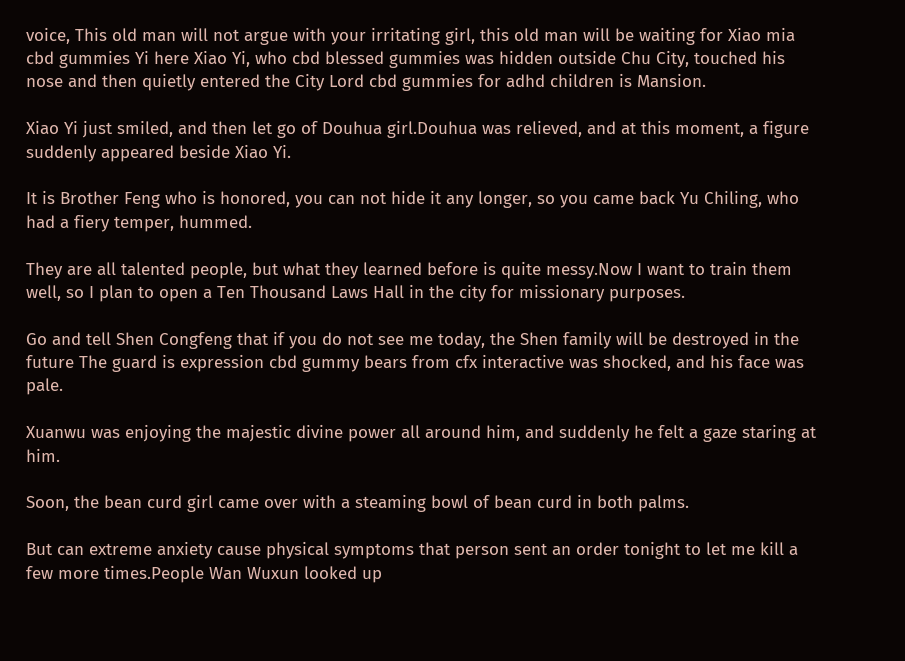voice, This old man will not argue with your irritating girl, this old man will be waiting for Xiao mia cbd gummies Yi here Xiao Yi, who cbd blessed gummies was hidden outside Chu City, touched his nose and then quietly entered the City Lord cbd gummies for adhd children is Mansion.

Xiao Yi just smiled, and then let go of Douhua girl.Douhua was relieved, and at this moment, a figure suddenly appeared beside Xiao Yi.

It is Brother Feng who is honored, you can not hide it any longer, so you came back Yu Chiling, who had a fiery temper, hummed.

They are all talented people, but what they learned before is quite messy.Now I want to train them well, so I plan to open a Ten Thousand Laws Hall in the city for missionary purposes.

Go and tell Shen Congfeng that if you do not see me today, the Shen family will be destroyed in the future The guard is expression cbd gummy bears from cfx interactive was shocked, and his face was pale.

Xuanwu was enjoying the majestic divine power all around him, and suddenly he felt a gaze staring at him.

Soon, the bean curd girl came over with a steaming bowl of bean curd in both palms.

But can extreme anxiety cause physical symptoms that person sent an order tonight to let me kill a few more times.People Wan Wuxun looked up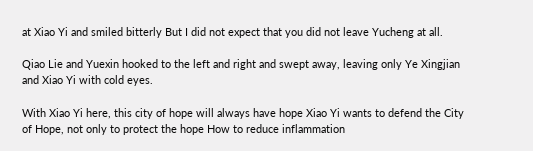at Xiao Yi and smiled bitterly But I did not expect that you did not leave Yucheng at all.

Qiao Lie and Yuexin hooked to the left and right and swept away, leaving only Ye Xingjian and Xiao Yi with cold eyes.

With Xiao Yi here, this city of hope will always have hope Xiao Yi wants to defend the City of Hope, not only to protect the hope How to reduce inflammation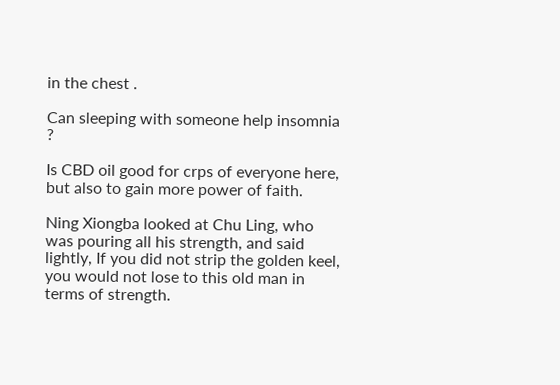in the chest .

Can sleeping with someone help insomnia ?

Is CBD oil good for crps of everyone here, but also to gain more power of faith.

Ning Xiongba looked at Chu Ling, who was pouring all his strength, and said lightly, If you did not strip the golden keel, you would not lose to this old man in terms of strength.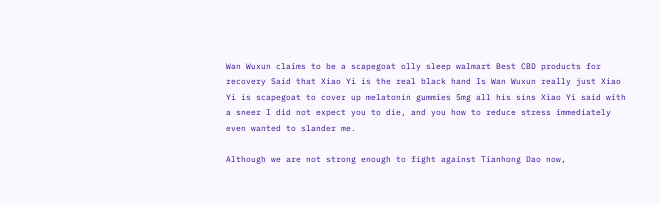Wan Wuxun claims to be a scapegoat olly sleep walmart Best CBD products for recovery Said that Xiao Yi is the real black hand Is Wan Wuxun really just Xiao Yi is scapegoat to cover up melatonin gummies 5mg all his sins Xiao Yi said with a sneer I did not expect you to die, and you how to reduce stress immediately even wanted to slander me.

Although we are not strong enough to fight against Tianhong Dao now,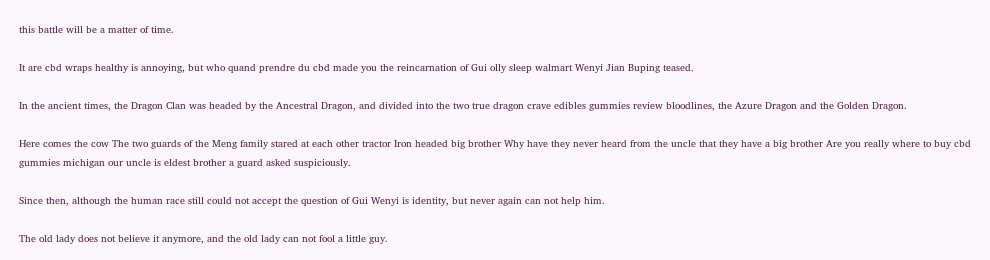this battle will be a matter of time.

It are cbd wraps healthy is annoying, but who quand prendre du cbd made you the reincarnation of Gui olly sleep walmart Wenyi Jian Buping teased.

In the ancient times, the Dragon Clan was headed by the Ancestral Dragon, and divided into the two true dragon crave edibles gummies review bloodlines, the Azure Dragon and the Golden Dragon.

Here comes the cow The two guards of the Meng family stared at each other tractor Iron headed big brother Why have they never heard from the uncle that they have a big brother Are you really where to buy cbd gummies michigan our uncle is eldest brother a guard asked suspiciously.

Since then, although the human race still could not accept the question of Gui Wenyi is identity, but never again can not help him.

The old lady does not believe it anymore, and the old lady can not fool a little guy.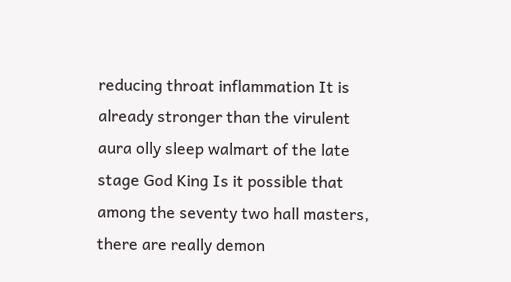reducing throat inflammation It is already stronger than the virulent aura olly sleep walmart of the late stage God King Is it possible that among the seventy two hall masters, there are really demon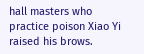hall masters who practice poison Xiao Yi raised his brows.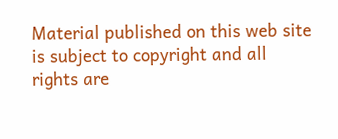Material published on this web site is subject to copyright and all rights are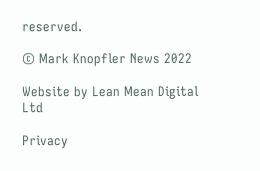reserved.

© Mark Knopfler News 2022

Website by Lean Mean Digital Ltd

Privacy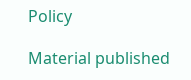Policy

Material published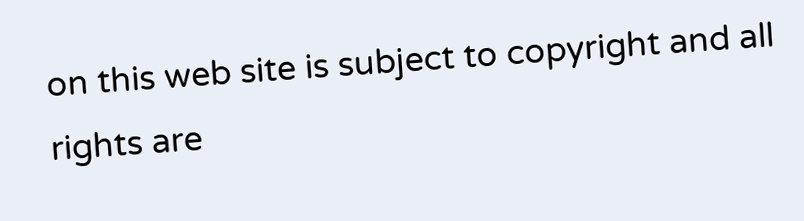on this web site is subject to copyright and all rights are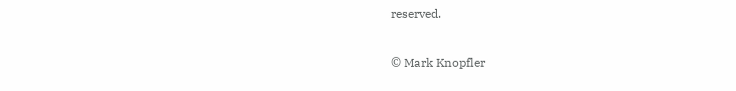reserved.

© Mark Knopfler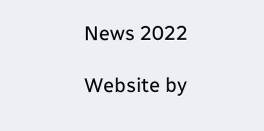News 2022

Website by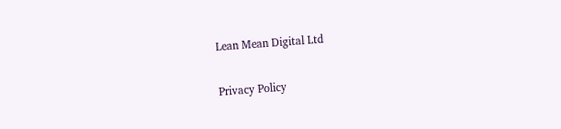Lean Mean Digital Ltd

Privacy Policy